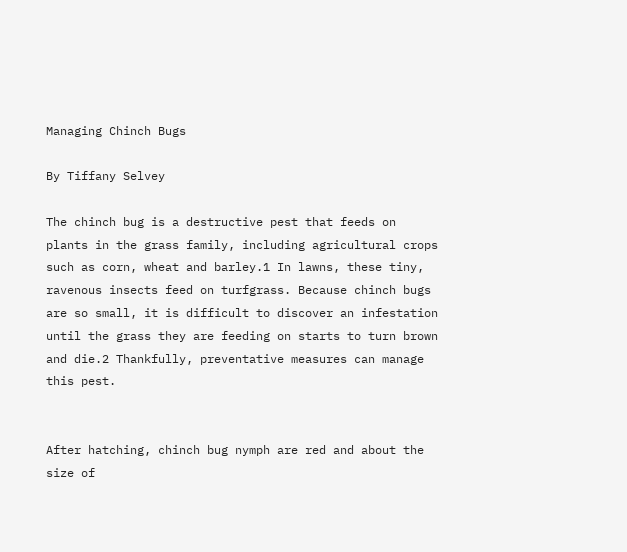Managing Chinch Bugs

By Tiffany Selvey

The chinch bug is a destructive pest that feeds on plants in the grass family, including agricultural crops such as corn, wheat and barley.1 In lawns, these tiny, ravenous insects feed on turfgrass. Because chinch bugs are so small, it is difficult to discover an infestation until the grass they are feeding on starts to turn brown and die.2 Thankfully, preventative measures can manage this pest.


After hatching, chinch bug nymph are red and about the size of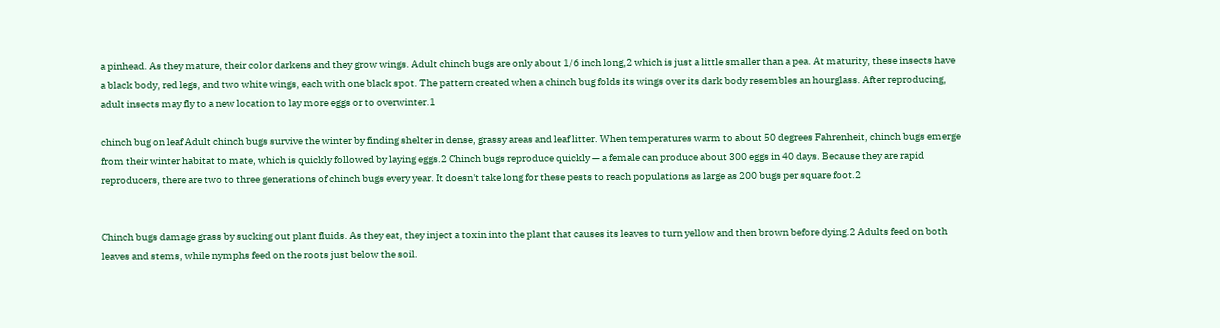a pinhead. As they mature, their color darkens and they grow wings. Adult chinch bugs are only about 1/6 inch long,2 which is just a little smaller than a pea. At maturity, these insects have a black body, red legs, and two white wings, each with one black spot. The pattern created when a chinch bug folds its wings over its dark body resembles an hourglass. After reproducing, adult insects may fly to a new location to lay more eggs or to overwinter.1

chinch bug on leaf Adult chinch bugs survive the winter by finding shelter in dense, grassy areas and leaf litter. When temperatures warm to about 50 degrees Fahrenheit, chinch bugs emerge from their winter habitat to mate, which is quickly followed by laying eggs.2 Chinch bugs reproduce quickly — a female can produce about 300 eggs in 40 days. Because they are rapid reproducers, there are two to three generations of chinch bugs every year. It doesn't take long for these pests to reach populations as large as 200 bugs per square foot.2


Chinch bugs damage grass by sucking out plant fluids. As they eat, they inject a toxin into the plant that causes its leaves to turn yellow and then brown before dying.2 Adults feed on both leaves and stems, while nymphs feed on the roots just below the soil.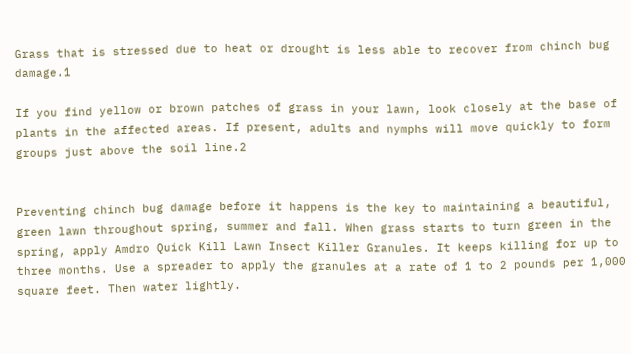Grass that is stressed due to heat or drought is less able to recover from chinch bug damage.1

If you find yellow or brown patches of grass in your lawn, look closely at the base of plants in the affected areas. If present, adults and nymphs will move quickly to form groups just above the soil line.2


Preventing chinch bug damage before it happens is the key to maintaining a beautiful, green lawn throughout spring, summer and fall. When grass starts to turn green in the spring, apply Amdro Quick Kill Lawn Insect Killer Granules. It keeps killing for up to three months. Use a spreader to apply the granules at a rate of 1 to 2 pounds per 1,000 square feet. Then water lightly.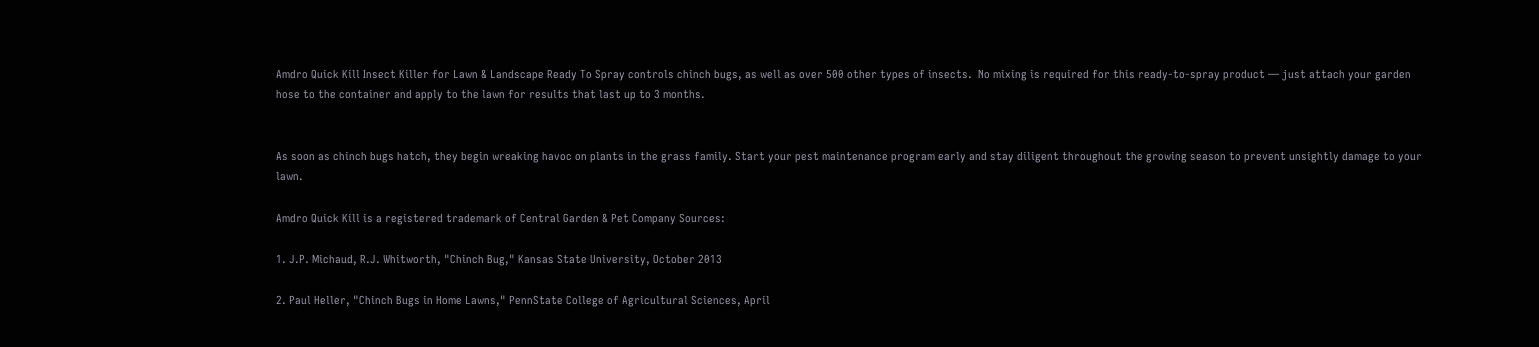Amdro Quick Kill Insect Killer for Lawn & Landscape Ready To Spray controls chinch bugs, as well as over 500 other types of insects.  No mixing is required for this ready-to-spray product — just attach your garden hose to the container and apply to the lawn for results that last up to 3 months.


As soon as chinch bugs hatch, they begin wreaking havoc on plants in the grass family. Start your pest maintenance program early and stay diligent throughout the growing season to prevent unsightly damage to your lawn.

Amdro Quick Kill is a registered trademark of Central Garden & Pet Company Sources:

1. J.P. Michaud, R.J. Whitworth, "Chinch Bug," Kansas State University, October 2013

2. Paul Heller, "Chinch Bugs in Home Lawns," PennState College of Agricultural Sciences, April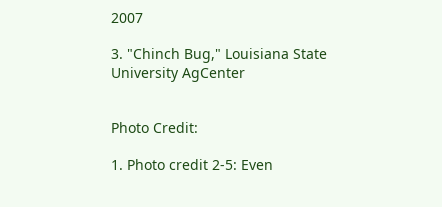2007

3. "Chinch Bug," Louisiana State University AgCenter


Photo Credit:

1. Photo credit 2-5: Even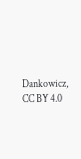Dankowicz, CC BY 4.0